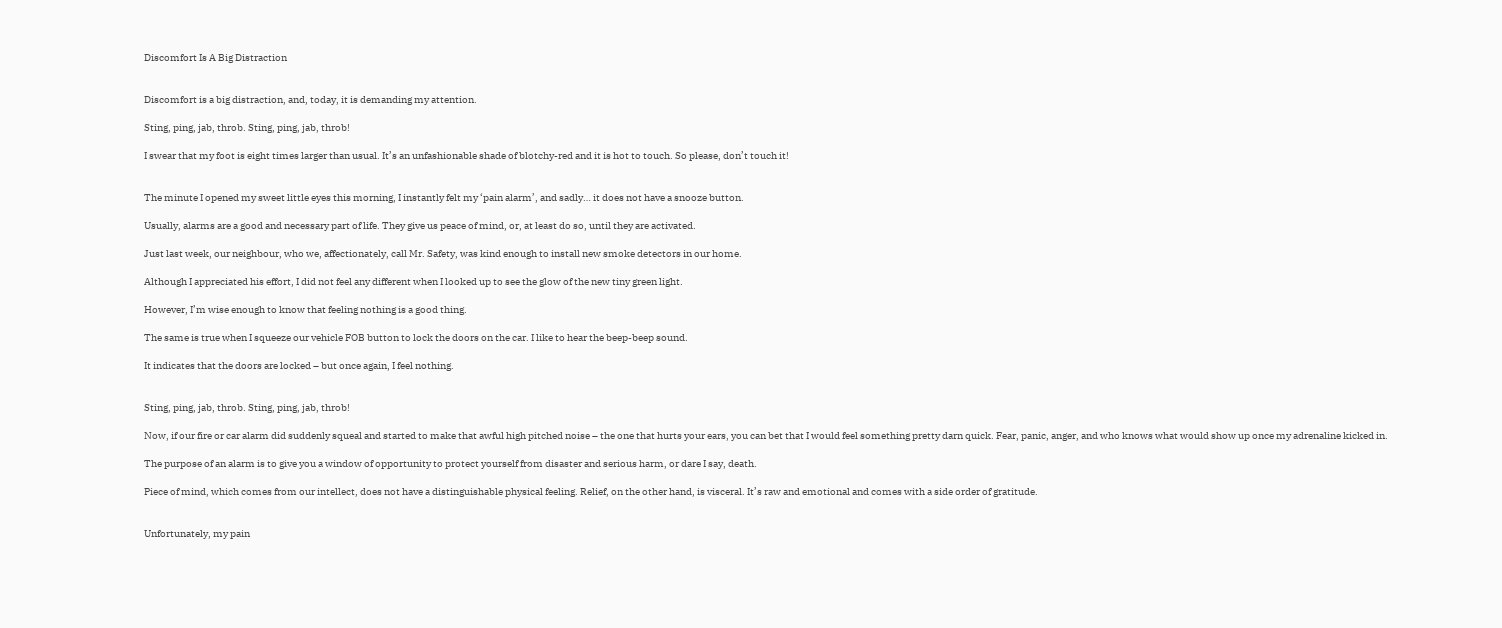Discomfort Is A Big Distraction


Discomfort is a big distraction, and, today, it is demanding my attention.

Sting, ping, jab, throb. Sting, ping, jab, throb!

I swear that my foot is eight times larger than usual. It’s an unfashionable shade of blotchy-red and it is hot to touch. So please, don’t touch it!


The minute I opened my sweet little eyes this morning, I instantly felt my ‘pain alarm’, and sadly… it does not have a snooze button.

Usually, alarms are a good and necessary part of life. They give us peace of mind, or, at least do so, until they are activated.

Just last week, our neighbour, who we, affectionately, call Mr. Safety, was kind enough to install new smoke detectors in our home.

Although I appreciated his effort, I did not feel any different when I looked up to see the glow of the new tiny green light.

However, I’m wise enough to know that feeling nothing is a good thing.

The same is true when I squeeze our vehicle FOB button to lock the doors on the car. I like to hear the beep-beep sound.

It indicates that the doors are locked – but once again, I feel nothing.


Sting, ping, jab, throb. Sting, ping, jab, throb!

Now, if our fire or car alarm did suddenly squeal and started to make that awful high pitched noise – the one that hurts your ears, you can bet that I would feel something pretty darn quick. Fear, panic, anger, and who knows what would show up once my adrenaline kicked in.

The purpose of an alarm is to give you a window of opportunity to protect yourself from disaster and serious harm, or dare I say, death.

Piece of mind, which comes from our intellect, does not have a distinguishable physical feeling. Relief, on the other hand, is visceral. It’s raw and emotional and comes with a side order of gratitude.


Unfortunately, my pain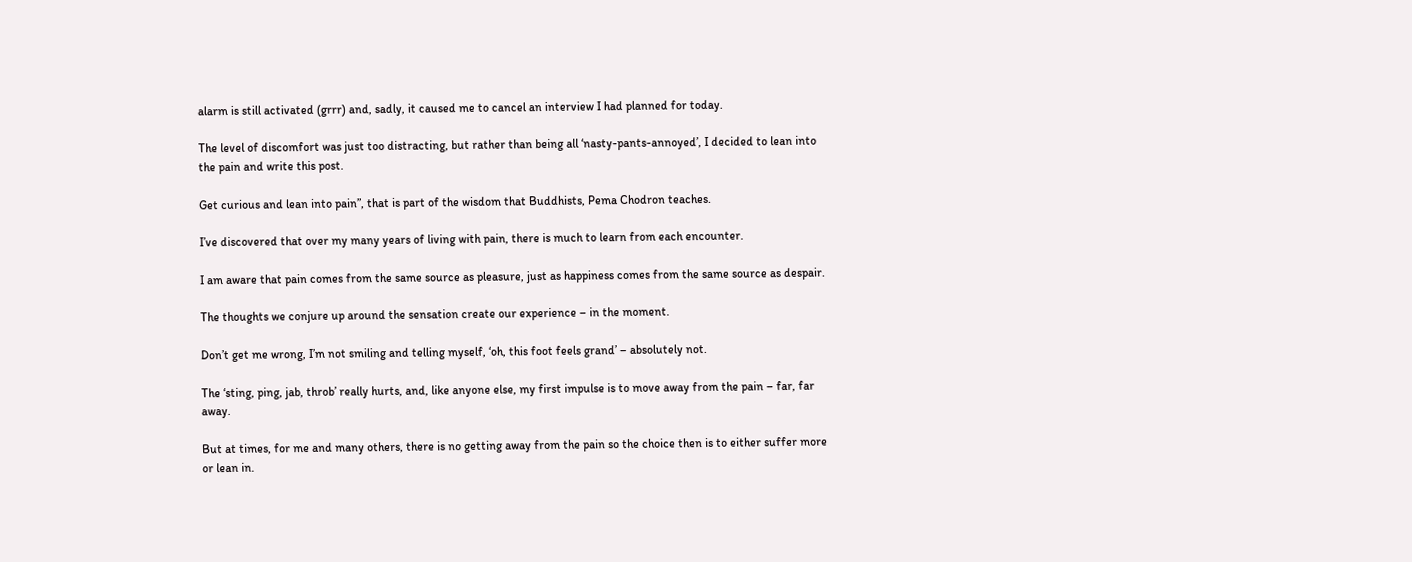alarm is still activated (grrr) and, sadly, it caused me to cancel an interview I had planned for today.

The level of discomfort was just too distracting, but rather than being all ‘nasty-pants-annoyed’, I decided to lean into the pain and write this post.

Get curious and lean into pain”, that is part of the wisdom that Buddhists, Pema Chodron teaches.

I’ve discovered that over my many years of living with pain, there is much to learn from each encounter.

I am aware that pain comes from the same source as pleasure, just as happiness comes from the same source as despair.

The thoughts we conjure up around the sensation create our experience – in the moment.

Don’t get me wrong, I’m not smiling and telling myself, ‘oh, this foot feels grand’ – absolutely not.

The ‘sting, ping, jab, throb’ really hurts, and, like anyone else, my first impulse is to move away from the pain – far, far away.

But at times, for me and many others, there is no getting away from the pain so the choice then is to either suffer more or lean in.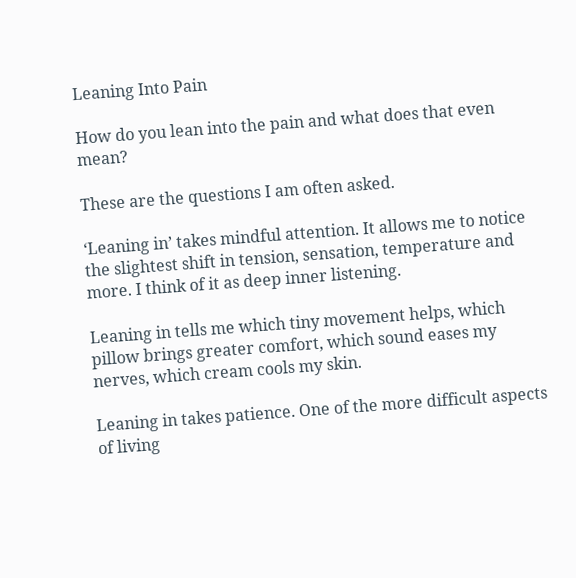Leaning Into Pain

How do you lean into the pain and what does that even mean?

These are the questions I am often asked.

‘Leaning in’ takes mindful attention. It allows me to notice the slightest shift in tension, sensation, temperature and more. I think of it as deep inner listening.

Leaning in tells me which tiny movement helps, which pillow brings greater comfort, which sound eases my nerves, which cream cools my skin.

Leaning in takes patience. One of the more difficult aspects of living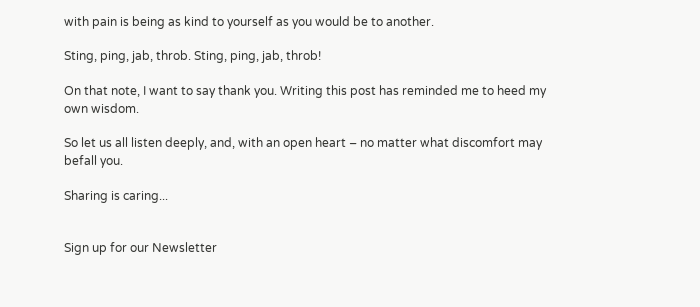with pain is being as kind to yourself as you would be to another.

Sting, ping, jab, throb. Sting, ping, jab, throb!

On that note, I want to say thank you. Writing this post has reminded me to heed my own wisdom.

So let us all listen deeply, and, with an open heart – no matter what discomfort may befall you.

Sharing is caring...


Sign up for our Newsletter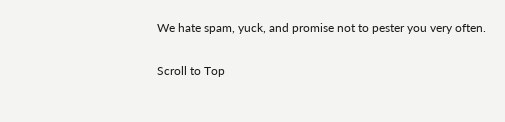We hate spam, yuck, and promise not to pester you very often.

Scroll to Top